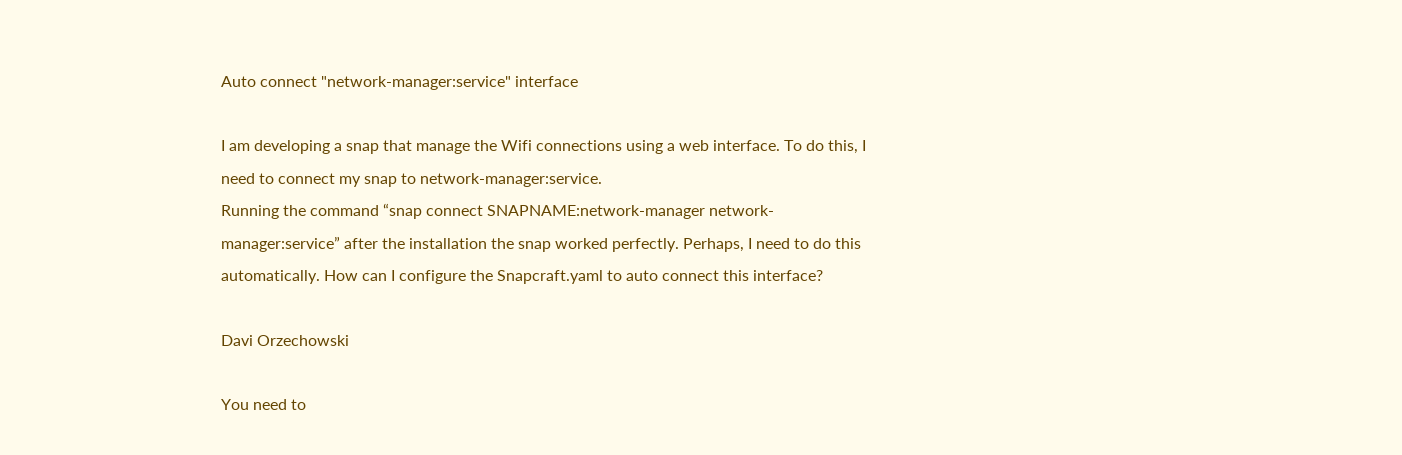Auto connect "network-manager:service" interface

I am developing a snap that manage the Wifi connections using a web interface. To do this, I need to connect my snap to network-manager:service.
Running the command “snap connect SNAPNAME:network-manager network-manager:service” after the installation the snap worked perfectly. Perhaps, I need to do this automatically. How can I configure the Snapcraft.yaml to auto connect this interface?

Davi Orzechowski

You need to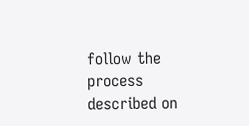follow the process described on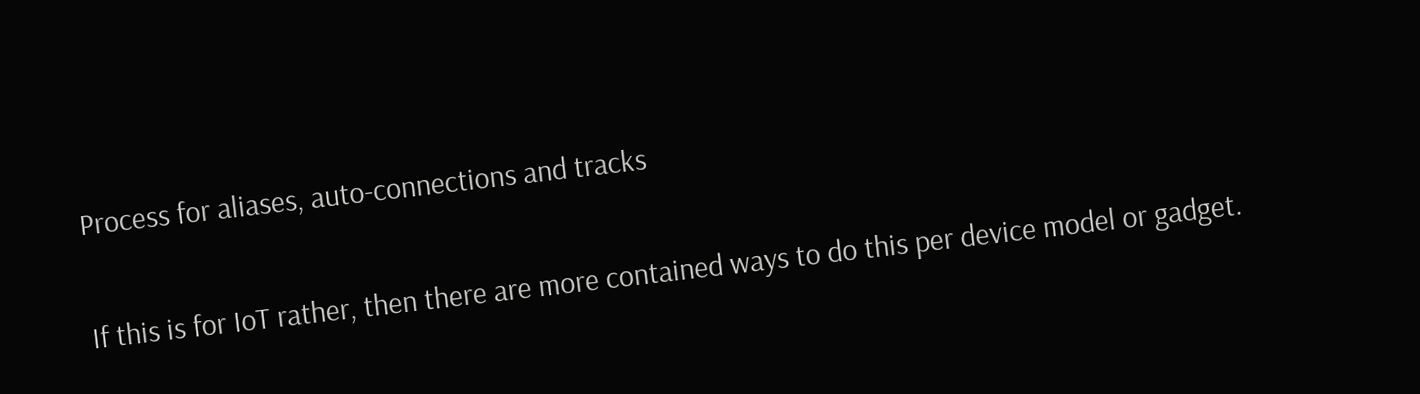Process for aliases, auto-connections and tracks

If this is for IoT rather, then there are more contained ways to do this per device model or gadget.